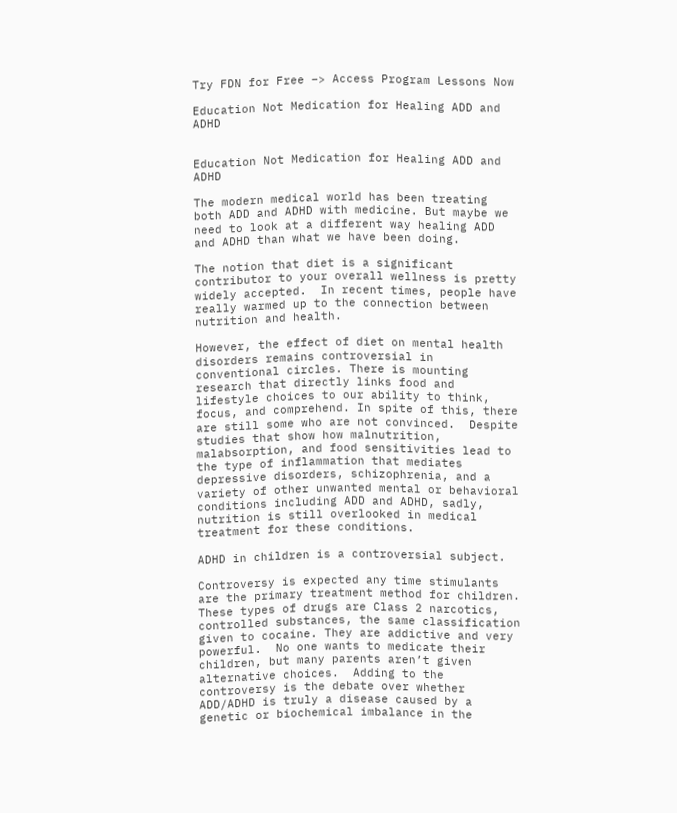Try FDN for Free –> Access Program Lessons Now

Education Not Medication for Healing ADD and ADHD


Education Not Medication for Healing ADD and ADHD

The modern medical world has been treating both ADD and ADHD with medicine. But maybe we need to look at a different way healing ADD and ADHD than what we have been doing.

The notion that diet is a significant contributor to your overall wellness is pretty widely accepted.  In recent times, people have really warmed up to the connection between nutrition and health.

However, the effect of diet on mental health disorders remains controversial in conventional circles. There is mounting research that directly links food and lifestyle choices to our ability to think, focus, and comprehend. In spite of this, there are still some who are not convinced.  Despite studies that show how malnutrition, malabsorption, and food sensitivities lead to the type of inflammation that mediates depressive disorders, schizophrenia, and a variety of other unwanted mental or behavioral conditions including ADD and ADHD, sadly, nutrition is still overlooked in medical treatment for these conditions.

ADHD in children is a controversial subject.

Controversy is expected any time stimulants are the primary treatment method for children.  These types of drugs are Class 2 narcotics, controlled substances, the same classification given to cocaine. They are addictive and very powerful.  No one wants to medicate their children, but many parents aren’t given alternative choices.  Adding to the controversy is the debate over whether ADD/ADHD is truly a disease caused by a genetic or biochemical imbalance in the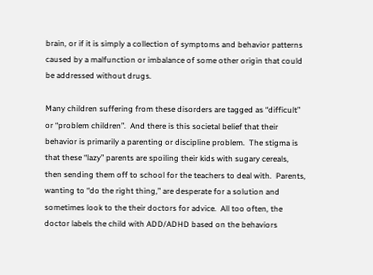brain, or if it is simply a collection of symptoms and behavior patterns caused by a malfunction or imbalance of some other origin that could be addressed without drugs.

Many children suffering from these disorders are tagged as “difficult” or “problem children”.  And there is this societal belief that their behavior is primarily a parenting or discipline problem.  The stigma is that these “lazy” parents are spoiling their kids with sugary cereals, then sending them off to school for the teachers to deal with.  Parents, wanting to “do the right thing,” are desperate for a solution and sometimes look to the their doctors for advice.  All too often, the doctor labels the child with ADD/ADHD based on the behaviors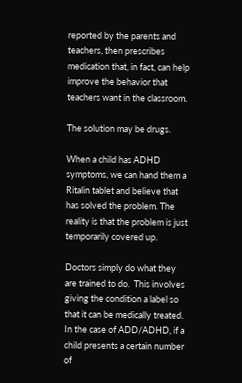reported by the parents and teachers, then prescribes medication that, in fact, can help improve the behavior that teachers want in the classroom.

The solution may be drugs.

When a child has ADHD symptoms, we can hand them a Ritalin tablet and believe that has solved the problem. The reality is that the problem is just temporarily covered up.

Doctors simply do what they are trained to do.  This involves giving the condition a label so that it can be medically treated. In the case of ADD/ADHD, if a child presents a certain number of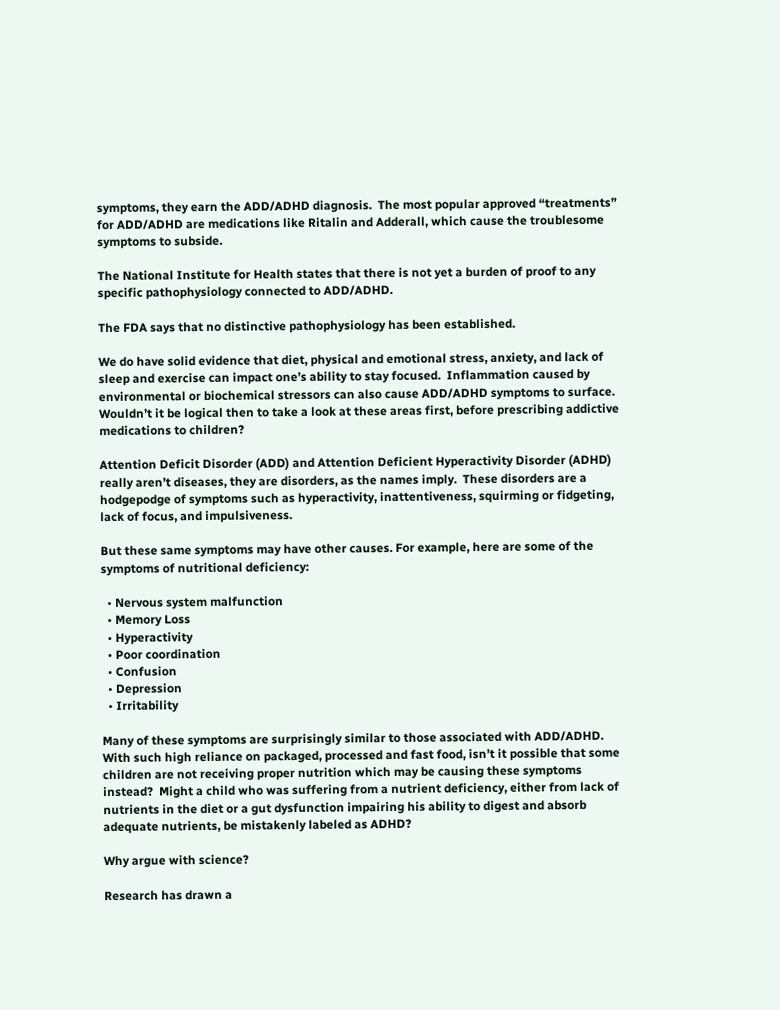symptoms, they earn the ADD/ADHD diagnosis.  The most popular approved “treatments” for ADD/ADHD are medications like Ritalin and Adderall, which cause the troublesome symptoms to subside.

The National Institute for Health states that there is not yet a burden of proof to any specific pathophysiology connected to ADD/ADHD.

The FDA says that no distinctive pathophysiology has been established.

We do have solid evidence that diet, physical and emotional stress, anxiety, and lack of sleep and exercise can impact one’s ability to stay focused.  Inflammation caused by environmental or biochemical stressors can also cause ADD/ADHD symptoms to surface.  Wouldn’t it be logical then to take a look at these areas first, before prescribing addictive medications to children?

Attention Deficit Disorder (ADD) and Attention Deficient Hyperactivity Disorder (ADHD) really aren’t diseases, they are disorders, as the names imply.  These disorders are a hodgepodge of symptoms such as hyperactivity, inattentiveness, squirming or fidgeting, lack of focus, and impulsiveness.

But these same symptoms may have other causes. For example, here are some of the symptoms of nutritional deficiency:

  • Nervous system malfunction
  • Memory Loss
  • Hyperactivity
  • Poor coordination
  • Confusion
  • Depression
  • Irritability

Many of these symptoms are surprisingly similar to those associated with ADD/ADHD.  With such high reliance on packaged, processed and fast food, isn’t it possible that some children are not receiving proper nutrition which may be causing these symptoms instead?  Might a child who was suffering from a nutrient deficiency, either from lack of nutrients in the diet or a gut dysfunction impairing his ability to digest and absorb adequate nutrients, be mistakenly labeled as ADHD?

Why argue with science?

Research has drawn a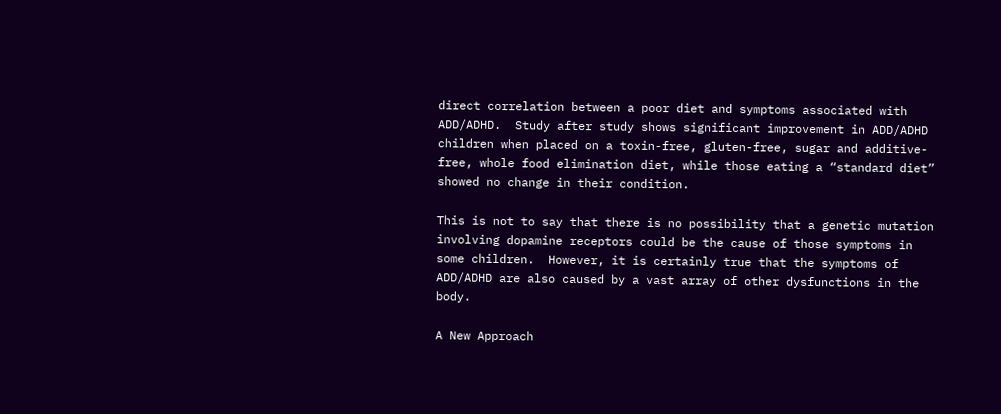direct correlation between a poor diet and symptoms associated with ADD/ADHD.  Study after study shows significant improvement in ADD/ADHD children when placed on a toxin-free, gluten-free, sugar and additive-free, whole food elimination diet, while those eating a “standard diet” showed no change in their condition.

This is not to say that there is no possibility that a genetic mutation involving dopamine receptors could be the cause of those symptoms in some children.  However, it is certainly true that the symptoms of ADD/ADHD are also caused by a vast array of other dysfunctions in the body.

A New Approach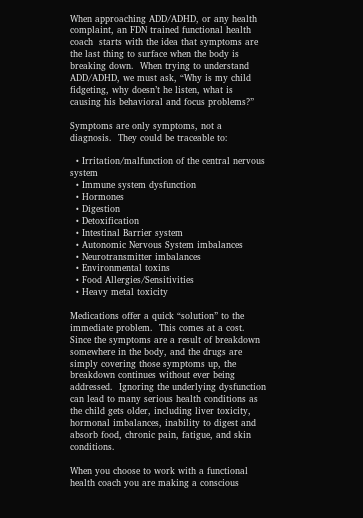When approaching ADD/ADHD, or any health complaint, an FDN trained functional health coach  starts with the idea that symptoms are the last thing to surface when the body is breaking down.  When trying to understand ADD/ADHD, we must ask, “Why is my child fidgeting, why doesn’t he listen, what is causing his behavioral and focus problems?”

Symptoms are only symptoms, not a diagnosis.  They could be traceable to:

  • Irritation/malfunction of the central nervous system
  • Immune system dysfunction
  • Hormones
  • Digestion
  • Detoxification
  • Intestinal Barrier system
  • Autonomic Nervous System imbalances
  • Neurotransmitter imbalances
  • Environmental toxins
  • Food Allergies/Sensitivities
  • Heavy metal toxicity

Medications offer a quick “solution” to the immediate problem.  This comes at a cost.  Since the symptoms are a result of breakdown somewhere in the body, and the drugs are simply covering those symptoms up, the breakdown continues without ever being addressed.  Ignoring the underlying dysfunction can lead to many serious health conditions as the child gets older, including liver toxicity, hormonal imbalances, inability to digest and absorb food, chronic pain, fatigue, and skin conditions.

When you choose to work with a functional health coach you are making a conscious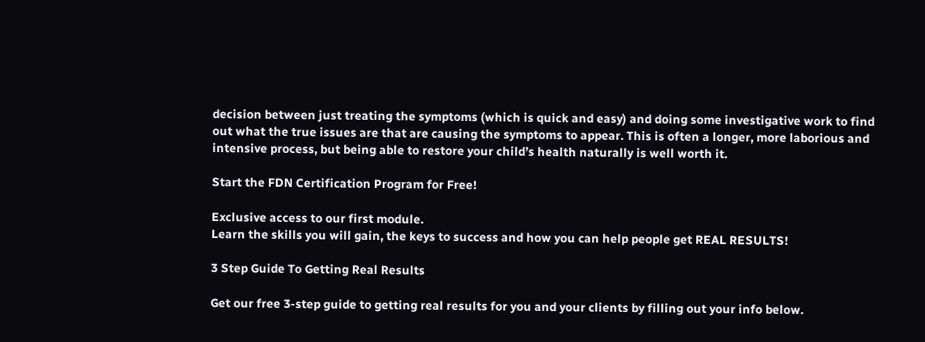decision between just treating the symptoms (which is quick and easy) and doing some investigative work to find out what the true issues are that are causing the symptoms to appear. This is often a longer, more laborious and intensive process, but being able to restore your child’s health naturally is well worth it.

Start the FDN Certification Program for Free!

Exclusive access to our first module.
Learn the skills you will gain, the keys to success and how you can help people get REAL RESULTS!

3 Step Guide To Getting Real Results

Get our free 3-step guide to getting real results for you and your clients by filling out your info below.